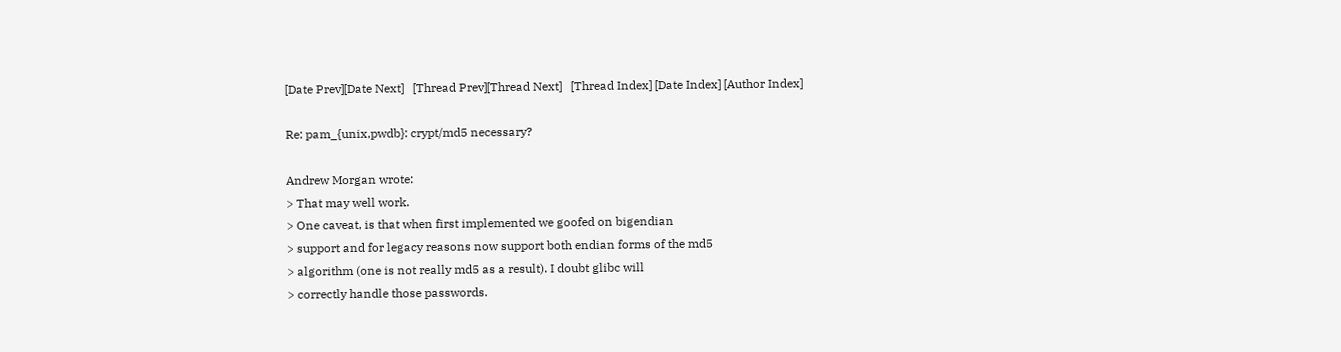[Date Prev][Date Next]   [Thread Prev][Thread Next]   [Thread Index] [Date Index] [Author Index]

Re: pam_{unix,pwdb}: crypt/md5 necessary?

Andrew Morgan wrote:
> That may well work.
> One caveat, is that when first implemented we goofed on bigendian
> support and for legacy reasons now support both endian forms of the md5
> algorithm (one is not really md5 as a result). I doubt glibc will
> correctly handle those passwords.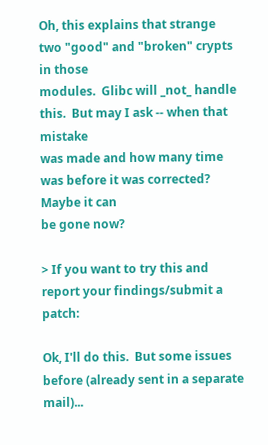Oh, this explains that strange two "good" and "broken" crypts in those
modules.  Glibc will _not_ handle this.  But may I ask -- when that mistake
was made and how many time was before it was corrected?  Maybe it can
be gone now?

> If you want to try this and report your findings/submit a patch:

Ok, I'll do this.  But some issues before (already sent in a separate mail)...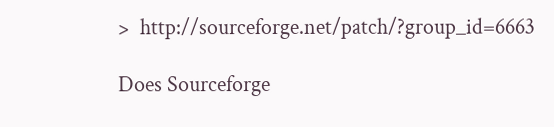>  http://sourceforge.net/patch/?group_id=6663

Does Sourceforge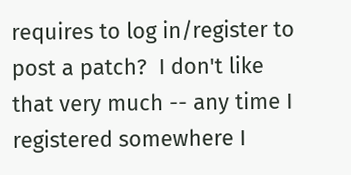requires to log in/register to post a patch?  I don't like
that very much -- any time I registered somewhere I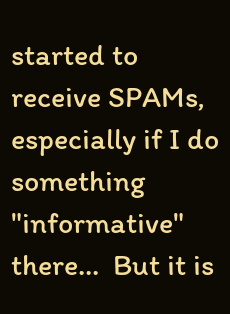started to receive SPAMs,
especially if I do something "informative" there...  But it is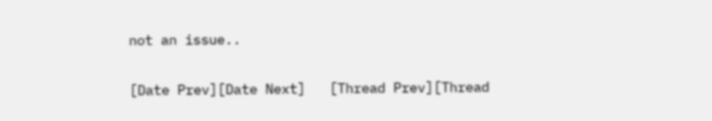not an issue..


[Date Prev][Date Next]   [Thread Prev][Thread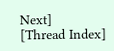Next]   [Thread Index]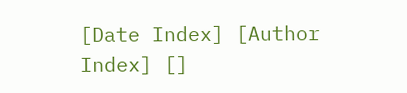[Date Index] [Author Index] []